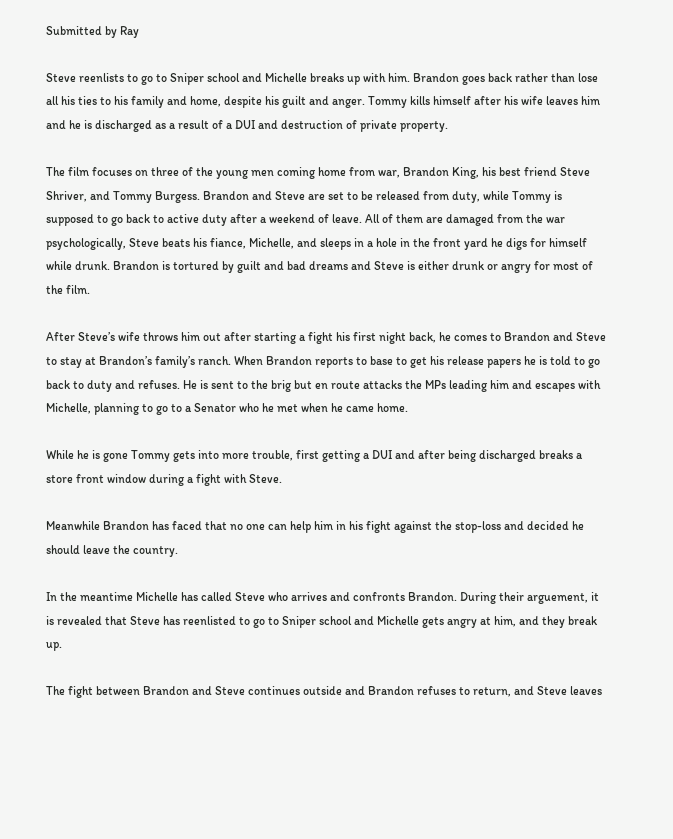Submitted by Ray

Steve reenlists to go to Sniper school and Michelle breaks up with him. Brandon goes back rather than lose all his ties to his family and home, despite his guilt and anger. Tommy kills himself after his wife leaves him and he is discharged as a result of a DUI and destruction of private property.

The film focuses on three of the young men coming home from war, Brandon King, his best friend Steve Shriver, and Tommy Burgess. Brandon and Steve are set to be released from duty, while Tommy is supposed to go back to active duty after a weekend of leave. All of them are damaged from the war psychologically, Steve beats his fiance, Michelle, and sleeps in a hole in the front yard he digs for himself while drunk. Brandon is tortured by guilt and bad dreams and Steve is either drunk or angry for most of the film.

After Steve’s wife throws him out after starting a fight his first night back, he comes to Brandon and Steve to stay at Brandon’s family’s ranch. When Brandon reports to base to get his release papers he is told to go back to duty and refuses. He is sent to the brig but en route attacks the MPs leading him and escapes with Michelle, planning to go to a Senator who he met when he came home.

While he is gone Tommy gets into more trouble, first getting a DUI and after being discharged breaks a store front window during a fight with Steve.

Meanwhile Brandon has faced that no one can help him in his fight against the stop-loss and decided he should leave the country.

In the meantime Michelle has called Steve who arrives and confronts Brandon. During their arguement, it is revealed that Steve has reenlisted to go to Sniper school and Michelle gets angry at him, and they break up.

The fight between Brandon and Steve continues outside and Brandon refuses to return, and Steve leaves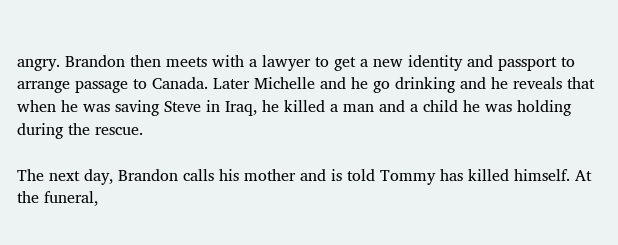angry. Brandon then meets with a lawyer to get a new identity and passport to arrange passage to Canada. Later Michelle and he go drinking and he reveals that when he was saving Steve in Iraq, he killed a man and a child he was holding during the rescue.

The next day, Brandon calls his mother and is told Tommy has killed himself. At the funeral,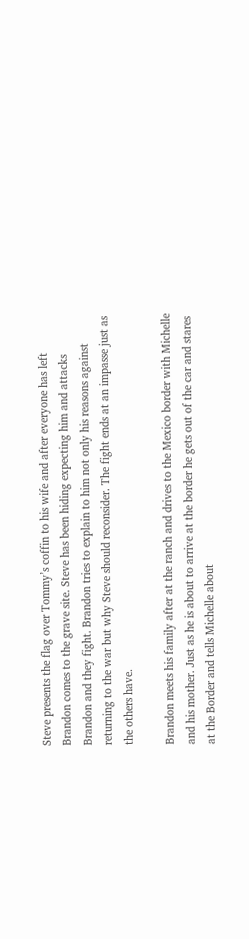Steve presents the flag over Tommy’s coffin to his wife and after everyone has left Brandon comes to the grave site. Steve has been hiding expecting him and attacks Brandon and they fight. Brandon tries to explain to him not only his reasons against returning to the war but why Steve should reconsider. The fight ends at an impasse just as the others have.

Brandon meets his family after at the ranch and drives to the Mexico border with Michelle and his mother. Just as he is about to arrive at the border he gets out of the car and stares at the Border and tells Michelle about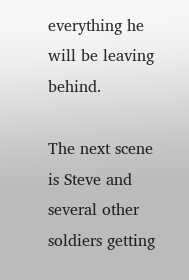everything he will be leaving behind.

The next scene is Steve and several other soldiers getting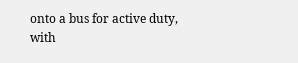onto a bus for active duty, with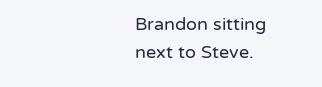Brandon sitting next to Steve.